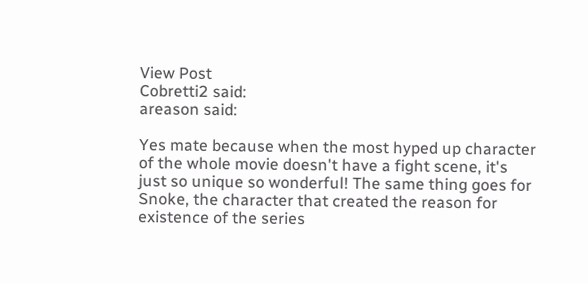View Post
Cobretti2 said:
areason said:

Yes mate because when the most hyped up character of the whole movie doesn't have a fight scene, it's just so unique so wonderful! The same thing goes for Snoke, the character that created the reason for existence of the series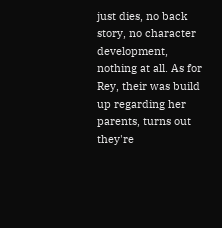just dies, no back story, no character development, nothing at all. As for Rey, their was build up regarding her parents, turns out they're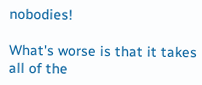nobodies!

What's worse is that it takes all of the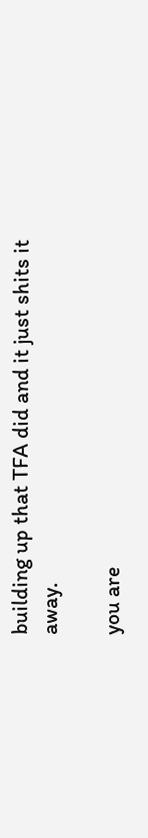building up that TFA did and it just shits it away.

you are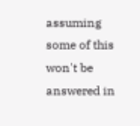assuming some of this won't be answered in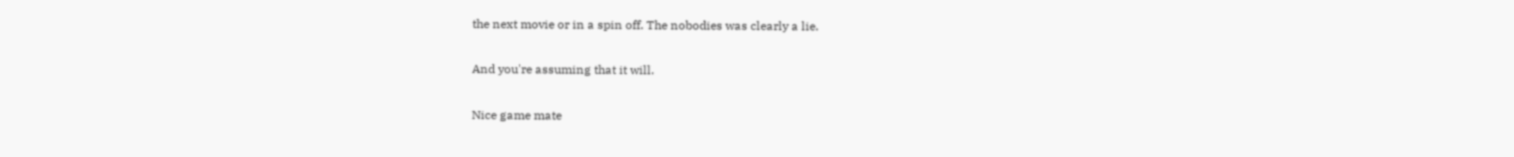the next movie or in a spin off. The nobodies was clearly a lie.

And you're assuming that it will.

Nice game mate